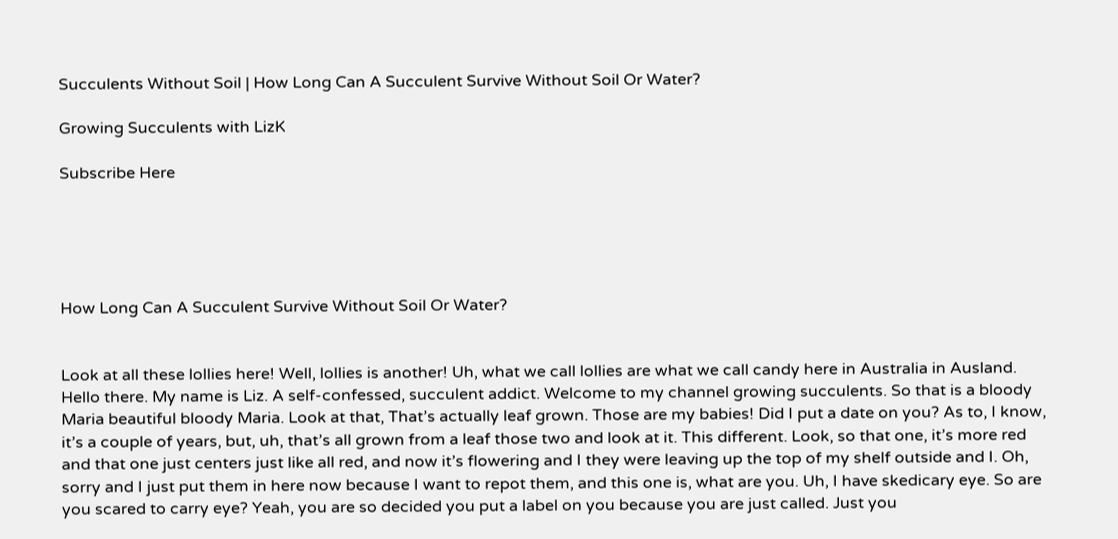Succulents Without Soil | How Long Can A Succulent Survive Without Soil Or Water?

Growing Succulents with LizK

Subscribe Here





How Long Can A Succulent Survive Without Soil Or Water?


Look at all these lollies here! Well, lollies is another! Uh, what we call lollies are what we call candy here in Australia in Ausland. Hello there. My name is Liz. A self-confessed, succulent addict. Welcome to my channel growing succulents. So that is a bloody Maria beautiful bloody Maria. Look at that, That’s actually leaf grown. Those are my babies! Did I put a date on you? As to, I know, it’s a couple of years, but, uh, that’s all grown from a leaf those two and look at it. This different. Look, so that one, it’s more red and that one just centers just like all red, and now it’s flowering and I they were leaving up the top of my shelf outside and I. Oh, sorry and I just put them in here now because I want to repot them, and this one is, what are you. Uh, I have skedicary eye. So are you scared to carry eye? Yeah, you are so decided you put a label on you because you are just called. Just you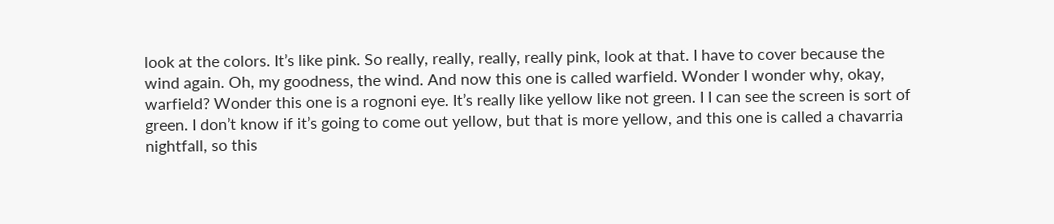look at the colors. It’s like pink. So really, really, really, really pink, look at that. I have to cover because the wind again. Oh, my goodness, the wind. And now this one is called warfield. Wonder I wonder why, okay, warfield? Wonder this one is a rognoni eye. It’s really like yellow like not green. I I can see the screen is sort of green. I don’t know if it’s going to come out yellow, but that is more yellow, and this one is called a chavarria nightfall, so this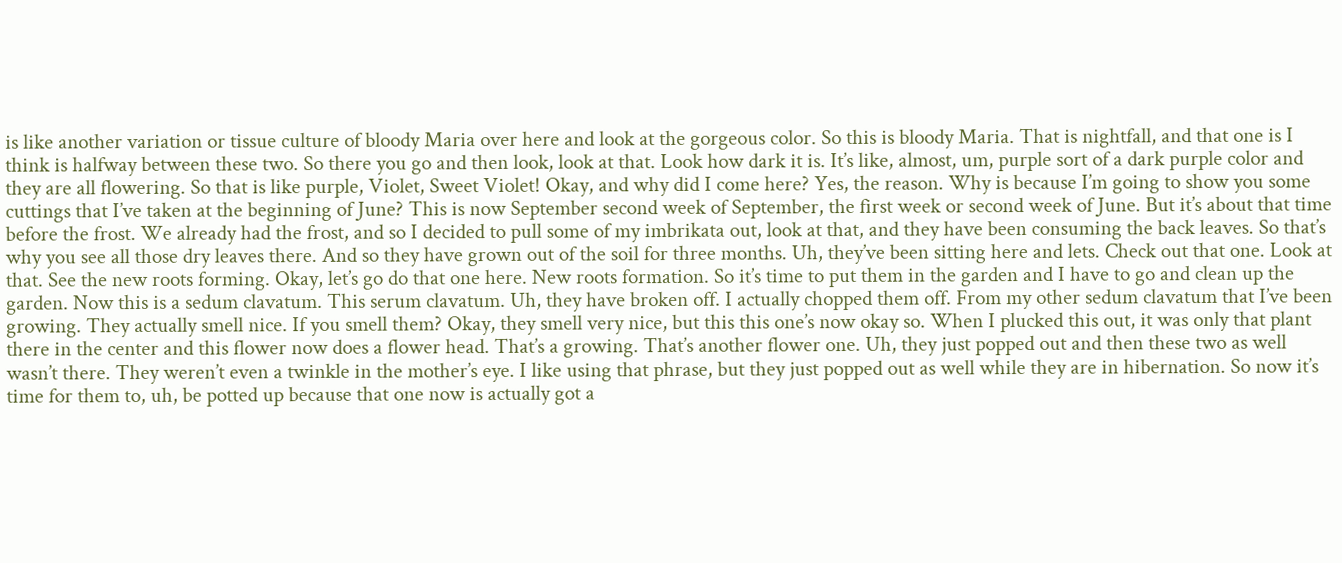is like another variation or tissue culture of bloody Maria over here and look at the gorgeous color. So this is bloody Maria. That is nightfall, and that one is I think is halfway between these two. So there you go and then look, look at that. Look how dark it is. It’s like, almost, um, purple sort of a dark purple color and they are all flowering. So that is like purple, Violet, Sweet Violet! Okay, and why did I come here? Yes, the reason. Why is because I’m going to show you some cuttings that I’ve taken at the beginning of June? This is now September second week of September, the first week or second week of June. But it’s about that time before the frost. We already had the frost, and so I decided to pull some of my imbrikata out, look at that, and they have been consuming the back leaves. So that’s why you see all those dry leaves there. And so they have grown out of the soil for three months. Uh, they’ve been sitting here and lets. Check out that one. Look at that. See the new roots forming. Okay, let’s go do that one here. New roots formation. So it’s time to put them in the garden and I have to go and clean up the garden. Now this is a sedum clavatum. This serum clavatum. Uh, they have broken off. I actually chopped them off. From my other sedum clavatum that I’ve been growing. They actually smell nice. If you smell them? Okay, they smell very nice, but this this one’s now okay so. When I plucked this out, it was only that plant there in the center and this flower now does a flower head. That’s a growing. That’s another flower one. Uh, they just popped out and then these two as well wasn’t there. They weren’t even a twinkle in the mother’s eye. I like using that phrase, but they just popped out as well while they are in hibernation. So now it’s time for them to, uh, be potted up because that one now is actually got a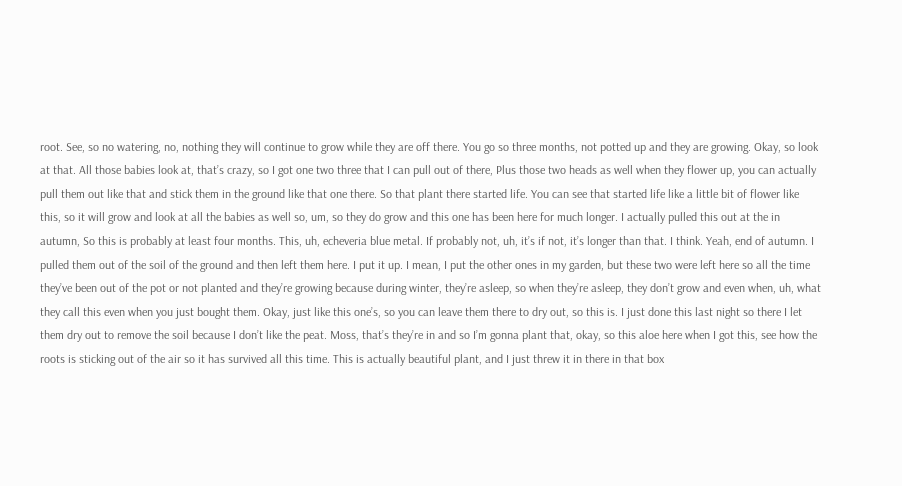root. See, so no watering, no, nothing they will continue to grow while they are off there. You go so three months, not potted up and they are growing. Okay, so look at that. All those babies look at, that’s crazy, so I got one two three that I can pull out of there, Plus those two heads as well when they flower up, you can actually pull them out like that and stick them in the ground like that one there. So that plant there started life. You can see that started life like a little bit of flower like this, so it will grow and look at all the babies as well so, um, so they do grow and this one has been here for much longer. I actually pulled this out at the in autumn, So this is probably at least four months. This, uh, echeveria blue metal. If probably not, uh, it’s if not, it’s longer than that. I think. Yeah, end of autumn. I pulled them out of the soil of the ground and then left them here. I put it up. I mean, I put the other ones in my garden, but these two were left here so all the time they’ve been out of the pot or not planted and they’re growing because during winter, they’re asleep, so when they’re asleep, they don’t grow and even when, uh, what they call this even when you just bought them. Okay, just like this one’s, so you can leave them there to dry out, so this is. I just done this last night so there I let them dry out to remove the soil because I don’t like the peat. Moss, that’s they’re in and so I’m gonna plant that, okay, so this aloe here when I got this, see how the roots is sticking out of the air so it has survived all this time. This is actually beautiful plant, and I just threw it in there in that box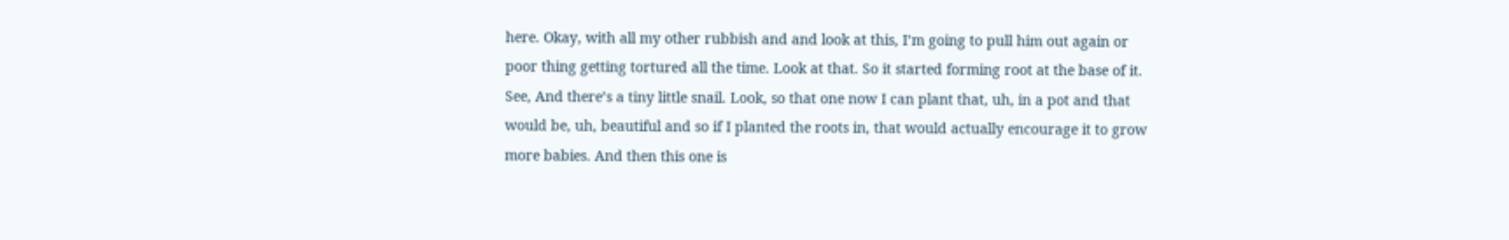here. Okay, with all my other rubbish and and look at this, I’m going to pull him out again or poor thing getting tortured all the time. Look at that. So it started forming root at the base of it. See, And there’s a tiny little snail. Look, so that one now I can plant that, uh, in a pot and that would be, uh, beautiful and so if I planted the roots in, that would actually encourage it to grow more babies. And then this one is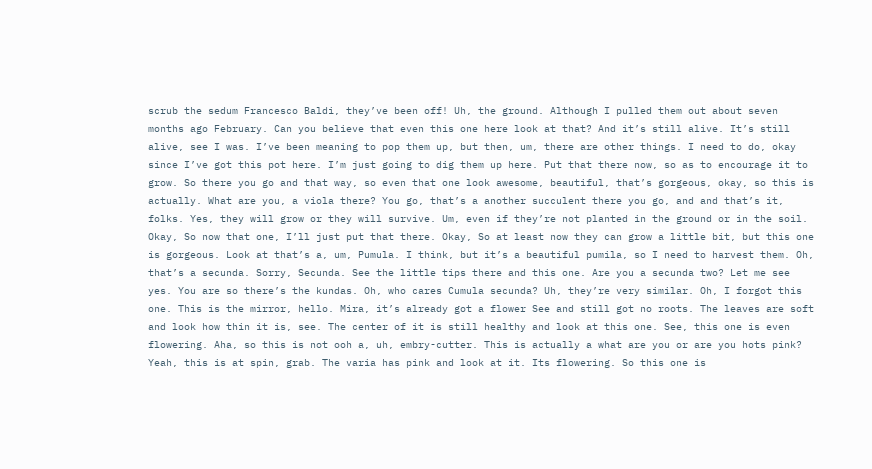scrub the sedum Francesco Baldi, they’ve been off! Uh, the ground. Although I pulled them out about seven months ago February. Can you believe that even this one here look at that? And it’s still alive. It’s still alive, see I was. I’ve been meaning to pop them up, but then, um, there are other things. I need to do, okay since I’ve got this pot here. I’m just going to dig them up here. Put that there now, so as to encourage it to grow. So there you go and that way, so even that one look awesome, beautiful, that’s gorgeous, okay, so this is actually. What are you, a viola there? You go, that’s a another succulent there you go, and and that’s it, folks. Yes, they will grow or they will survive. Um, even if they’re not planted in the ground or in the soil. Okay, So now that one, I’ll just put that there. Okay, So at least now they can grow a little bit, but this one is gorgeous. Look at that’s a, um, Pumula. I think, but it’s a beautiful pumila, so I need to harvest them. Oh, that’s a secunda. Sorry, Secunda. See the little tips there and this one. Are you a secunda two? Let me see yes. You are so there’s the kundas. Oh, who cares Cumula secunda? Uh, they’re very similar. Oh, I forgot this one. This is the mirror, hello. Mira, it’s already got a flower See and still got no roots. The leaves are soft and look how thin it is, see. The center of it is still healthy and look at this one. See, this one is even flowering. Aha, so this is not ooh a, uh, embry-cutter. This is actually a what are you or are you hots pink? Yeah, this is at spin, grab. The varia has pink and look at it. Its flowering. So this one is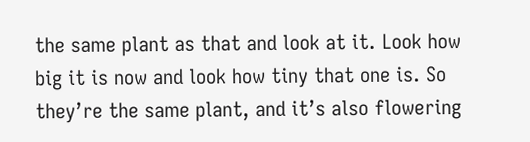the same plant as that and look at it. Look how big it is now and look how tiny that one is. So they’re the same plant, and it’s also flowering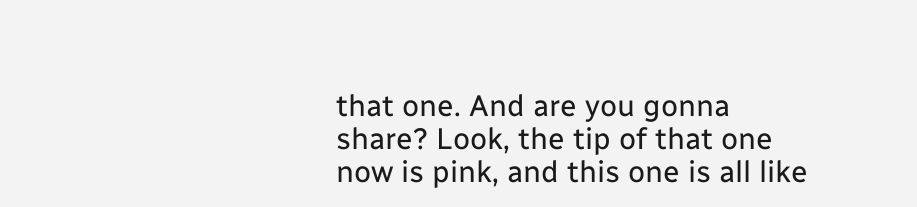that one. And are you gonna share? Look, the tip of that one now is pink, and this one is all like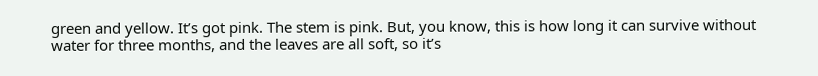green and yellow. It’s got pink. The stem is pink. But, you know, this is how long it can survive without water for three months, and the leaves are all soft, so it’s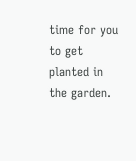time for you to get planted in the garden.